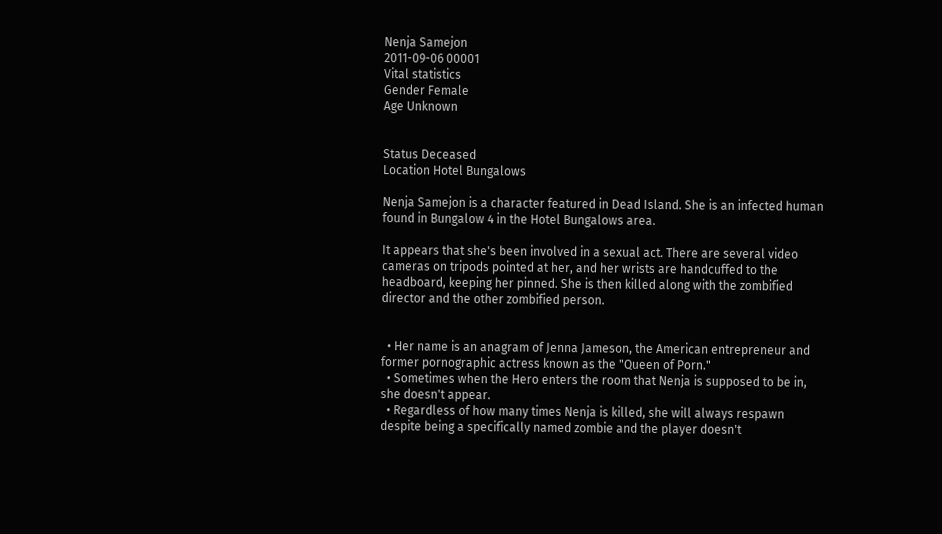Nenja Samejon
2011-09-06 00001
Vital statistics
Gender Female
Age Unknown


Status Deceased
Location Hotel Bungalows

Nenja Samejon is a character featured in Dead Island. She is an infected human found in Bungalow 4 in the Hotel Bungalows area.

It appears that she's been involved in a sexual act. There are several video cameras on tripods pointed at her, and her wrists are handcuffed to the headboard, keeping her pinned. She is then killed along with the zombified director and the other zombified person.


  • Her name is an anagram of Jenna Jameson, the American entrepreneur and former pornographic actress known as the "Queen of Porn."
  • Sometimes when the Hero enters the room that Nenja is supposed to be in, she doesn't appear.
  • Regardless of how many times Nenja is killed, she will always respawn despite being a specifically named zombie and the player doesn't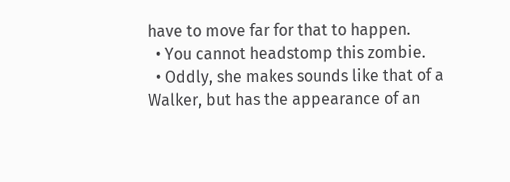have to move far for that to happen.
  • You cannot headstomp this zombie.
  • Oddly, she makes sounds like that of a Walker, but has the appearance of an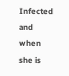Infected and when she is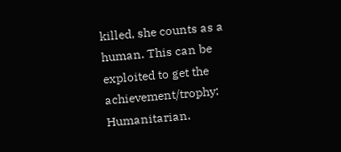killed, she counts as a human. This can be exploited to get the achievement/trophy: Humanitarian.